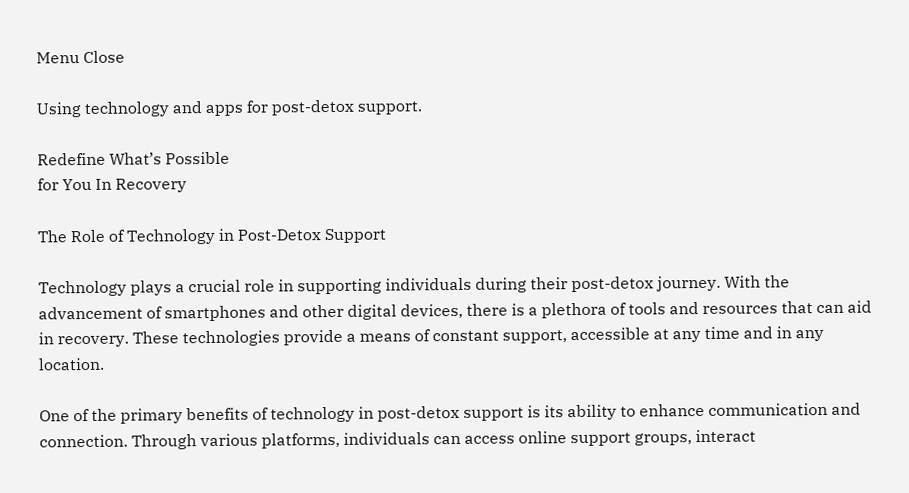Menu Close

Using technology and apps for post-detox support.

Redefine What’s Possible
for You In Recovery

The Role of Technology in Post-Detox Support

Technology plays a crucial role in supporting individuals during their post-detox journey. With the advancement of smartphones and other digital devices, there is a plethora of tools and resources that can aid in recovery. These technologies provide a means of constant support, accessible at any time and in any location.

One of the primary benefits of technology in post-detox support is its ability to enhance communication and connection. Through various platforms, individuals can access online support groups, interact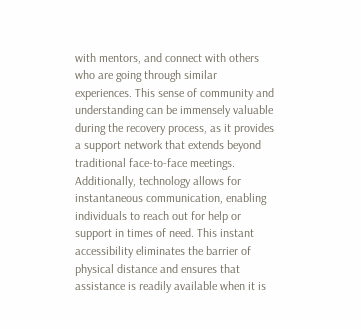with mentors, and connect with others who are going through similar experiences. This sense of community and understanding can be immensely valuable during the recovery process, as it provides a support network that extends beyond traditional face-to-face meetings. Additionally, technology allows for instantaneous communication, enabling individuals to reach out for help or support in times of need. This instant accessibility eliminates the barrier of physical distance and ensures that assistance is readily available when it is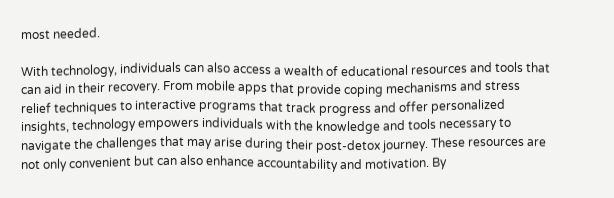most needed.

With technology, individuals can also access a wealth of educational resources and tools that can aid in their recovery. From mobile apps that provide coping mechanisms and stress relief techniques to interactive programs that track progress and offer personalized insights, technology empowers individuals with the knowledge and tools necessary to navigate the challenges that may arise during their post-detox journey. These resources are not only convenient but can also enhance accountability and motivation. By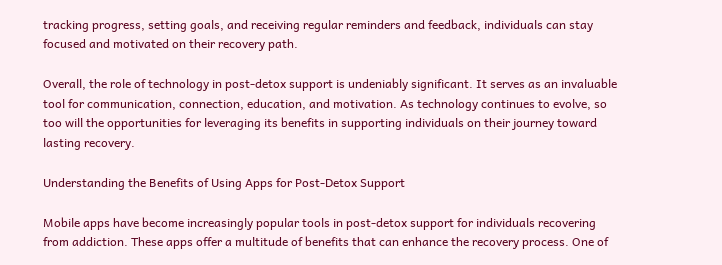tracking progress, setting goals, and receiving regular reminders and feedback, individuals can stay focused and motivated on their recovery path.

Overall, the role of technology in post-detox support is undeniably significant. It serves as an invaluable tool for communication, connection, education, and motivation. As technology continues to evolve, so too will the opportunities for leveraging its benefits in supporting individuals on their journey toward lasting recovery.

Understanding the Benefits of Using Apps for Post-Detox Support

Mobile apps have become increasingly popular tools in post-detox support for individuals recovering from addiction. These apps offer a multitude of benefits that can enhance the recovery process. One of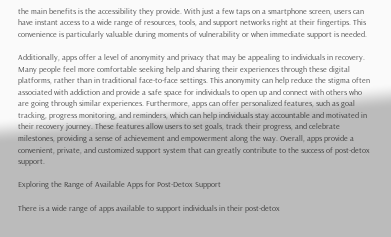the main benefits is the accessibility they provide. With just a few taps on a smartphone screen, users can have instant access to a wide range of resources, tools, and support networks right at their fingertips. This convenience is particularly valuable during moments of vulnerability or when immediate support is needed.

Additionally, apps offer a level of anonymity and privacy that may be appealing to individuals in recovery. Many people feel more comfortable seeking help and sharing their experiences through these digital platforms, rather than in traditional face-to-face settings. This anonymity can help reduce the stigma often associated with addiction and provide a safe space for individuals to open up and connect with others who are going through similar experiences. Furthermore, apps can offer personalized features, such as goal tracking, progress monitoring, and reminders, which can help individuals stay accountable and motivated in their recovery journey. These features allow users to set goals, track their progress, and celebrate milestones, providing a sense of achievement and empowerment along the way. Overall, apps provide a convenient, private, and customized support system that can greatly contribute to the success of post-detox support.

Exploring the Range of Available Apps for Post-Detox Support

There is a wide range of apps available to support individuals in their post-detox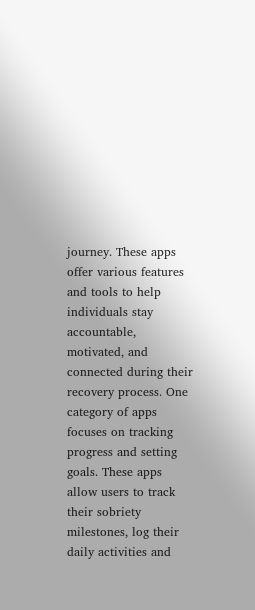journey. These apps offer various features and tools to help individuals stay accountable, motivated, and connected during their recovery process. One category of apps focuses on tracking progress and setting goals. These apps allow users to track their sobriety milestones, log their daily activities and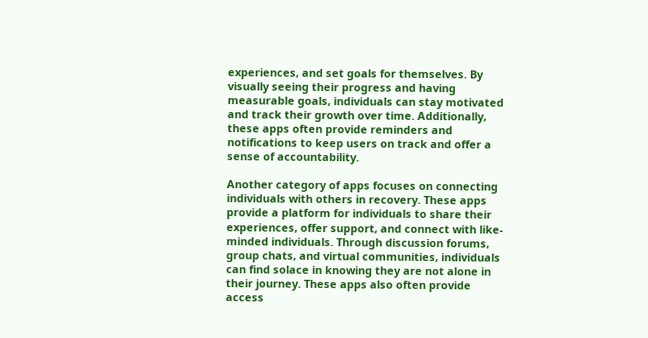experiences, and set goals for themselves. By visually seeing their progress and having measurable goals, individuals can stay motivated and track their growth over time. Additionally, these apps often provide reminders and notifications to keep users on track and offer a sense of accountability.

Another category of apps focuses on connecting individuals with others in recovery. These apps provide a platform for individuals to share their experiences, offer support, and connect with like-minded individuals. Through discussion forums, group chats, and virtual communities, individuals can find solace in knowing they are not alone in their journey. These apps also often provide access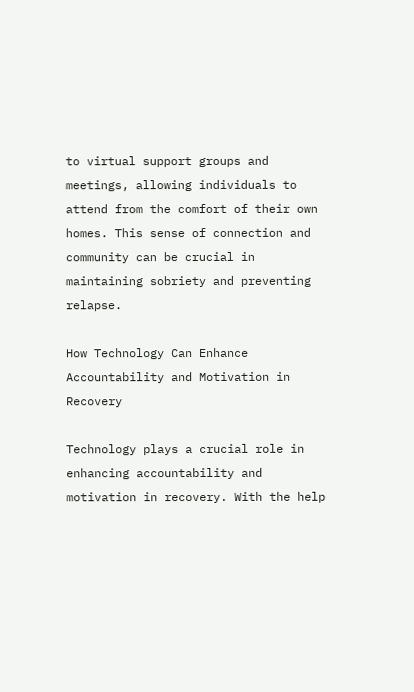to virtual support groups and meetings, allowing individuals to attend from the comfort of their own homes. This sense of connection and community can be crucial in maintaining sobriety and preventing relapse.

How Technology Can Enhance Accountability and Motivation in Recovery

Technology plays a crucial role in enhancing accountability and motivation in recovery. With the help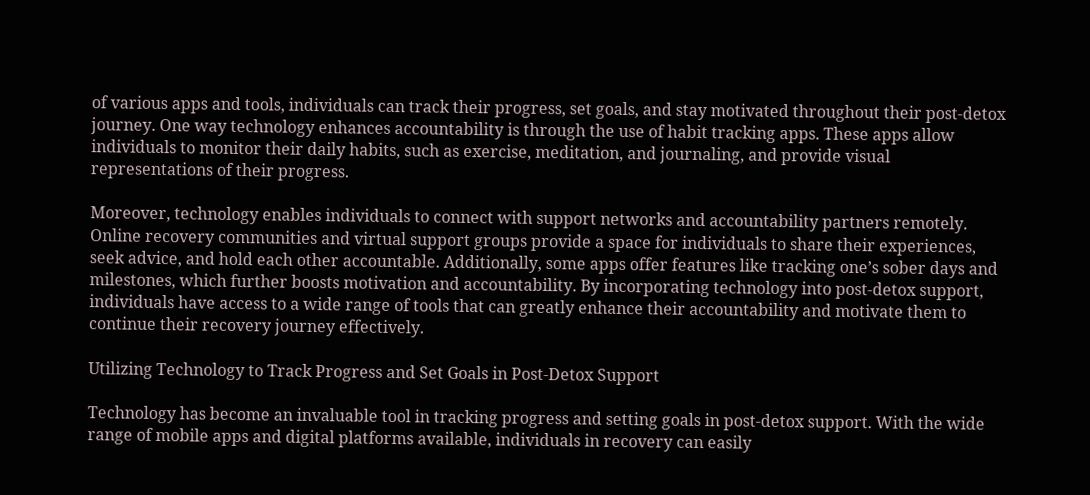of various apps and tools, individuals can track their progress, set goals, and stay motivated throughout their post-detox journey. One way technology enhances accountability is through the use of habit tracking apps. These apps allow individuals to monitor their daily habits, such as exercise, meditation, and journaling, and provide visual representations of their progress.

Moreover, technology enables individuals to connect with support networks and accountability partners remotely. Online recovery communities and virtual support groups provide a space for individuals to share their experiences, seek advice, and hold each other accountable. Additionally, some apps offer features like tracking one’s sober days and milestones, which further boosts motivation and accountability. By incorporating technology into post-detox support, individuals have access to a wide range of tools that can greatly enhance their accountability and motivate them to continue their recovery journey effectively.

Utilizing Technology to Track Progress and Set Goals in Post-Detox Support

Technology has become an invaluable tool in tracking progress and setting goals in post-detox support. With the wide range of mobile apps and digital platforms available, individuals in recovery can easily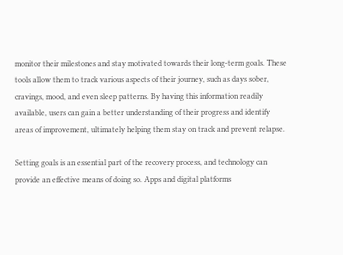monitor their milestones and stay motivated towards their long-term goals. These tools allow them to track various aspects of their journey, such as days sober, cravings, mood, and even sleep patterns. By having this information readily available, users can gain a better understanding of their progress and identify areas of improvement, ultimately helping them stay on track and prevent relapse.

Setting goals is an essential part of the recovery process, and technology can provide an effective means of doing so. Apps and digital platforms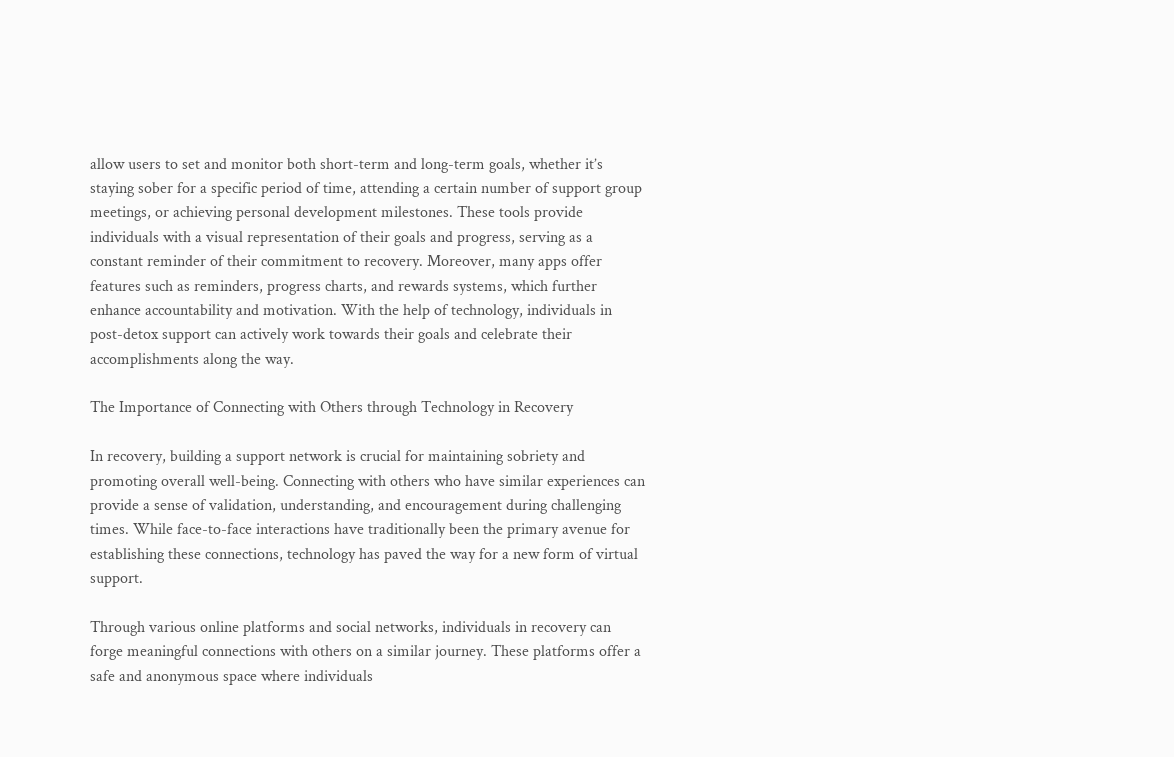allow users to set and monitor both short-term and long-term goals, whether it’s staying sober for a specific period of time, attending a certain number of support group meetings, or achieving personal development milestones. These tools provide individuals with a visual representation of their goals and progress, serving as a constant reminder of their commitment to recovery. Moreover, many apps offer features such as reminders, progress charts, and rewards systems, which further enhance accountability and motivation. With the help of technology, individuals in post-detox support can actively work towards their goals and celebrate their accomplishments along the way.

The Importance of Connecting with Others through Technology in Recovery

In recovery, building a support network is crucial for maintaining sobriety and promoting overall well-being. Connecting with others who have similar experiences can provide a sense of validation, understanding, and encouragement during challenging times. While face-to-face interactions have traditionally been the primary avenue for establishing these connections, technology has paved the way for a new form of virtual support.

Through various online platforms and social networks, individuals in recovery can forge meaningful connections with others on a similar journey. These platforms offer a safe and anonymous space where individuals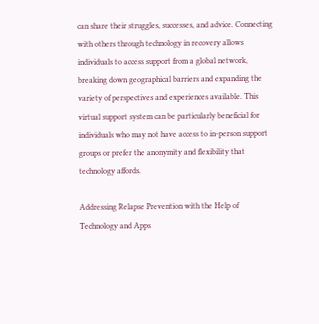can share their struggles, successes, and advice. Connecting with others through technology in recovery allows individuals to access support from a global network, breaking down geographical barriers and expanding the variety of perspectives and experiences available. This virtual support system can be particularly beneficial for individuals who may not have access to in-person support groups or prefer the anonymity and flexibility that technology affords.

Addressing Relapse Prevention with the Help of Technology and Apps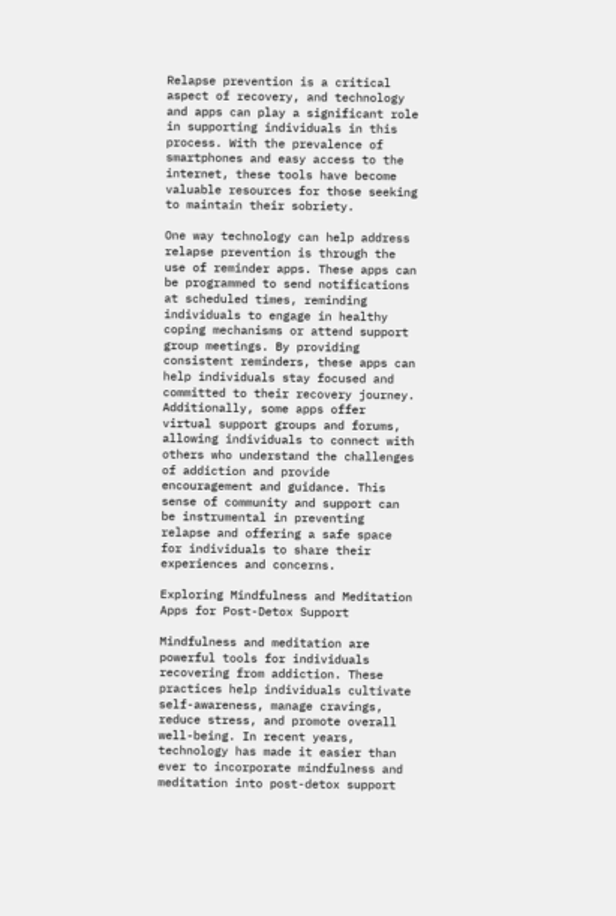Relapse prevention is a critical aspect of recovery, and technology and apps can play a significant role in supporting individuals in this process. With the prevalence of smartphones and easy access to the internet, these tools have become valuable resources for those seeking to maintain their sobriety.

One way technology can help address relapse prevention is through the use of reminder apps. These apps can be programmed to send notifications at scheduled times, reminding individuals to engage in healthy coping mechanisms or attend support group meetings. By providing consistent reminders, these apps can help individuals stay focused and committed to their recovery journey. Additionally, some apps offer virtual support groups and forums, allowing individuals to connect with others who understand the challenges of addiction and provide encouragement and guidance. This sense of community and support can be instrumental in preventing relapse and offering a safe space for individuals to share their experiences and concerns.

Exploring Mindfulness and Meditation Apps for Post-Detox Support

Mindfulness and meditation are powerful tools for individuals recovering from addiction. These practices help individuals cultivate self-awareness, manage cravings, reduce stress, and promote overall well-being. In recent years, technology has made it easier than ever to incorporate mindfulness and meditation into post-detox support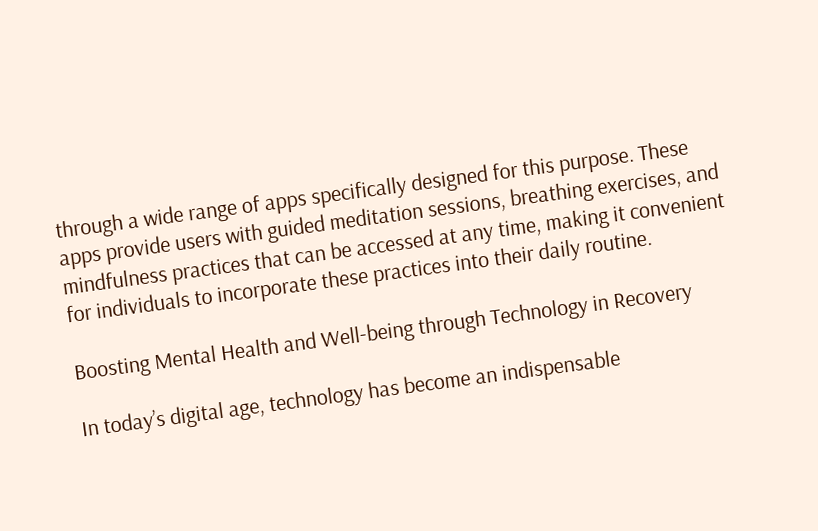through a wide range of apps specifically designed for this purpose. These apps provide users with guided meditation sessions, breathing exercises, and mindfulness practices that can be accessed at any time, making it convenient for individuals to incorporate these practices into their daily routine.

Boosting Mental Health and Well-being through Technology in Recovery

In today’s digital age, technology has become an indispensable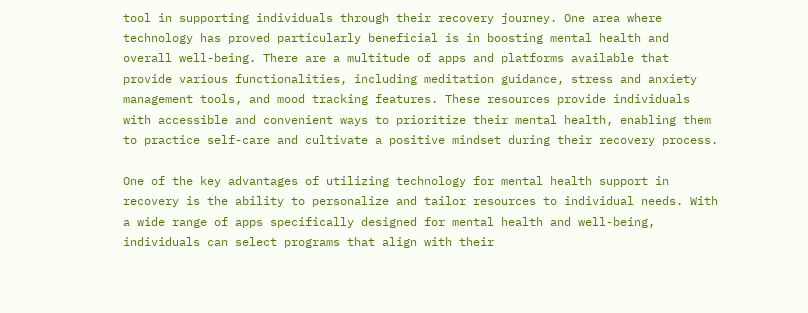tool in supporting individuals through their recovery journey. One area where technology has proved particularly beneficial is in boosting mental health and overall well-being. There are a multitude of apps and platforms available that provide various functionalities, including meditation guidance, stress and anxiety management tools, and mood tracking features. These resources provide individuals with accessible and convenient ways to prioritize their mental health, enabling them to practice self-care and cultivate a positive mindset during their recovery process.

One of the key advantages of utilizing technology for mental health support in recovery is the ability to personalize and tailor resources to individual needs. With a wide range of apps specifically designed for mental health and well-being, individuals can select programs that align with their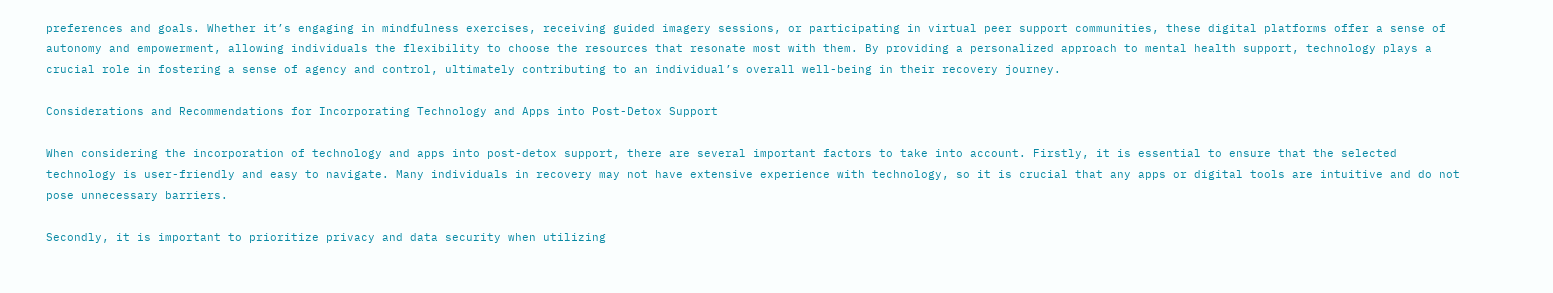preferences and goals. Whether it’s engaging in mindfulness exercises, receiving guided imagery sessions, or participating in virtual peer support communities, these digital platforms offer a sense of autonomy and empowerment, allowing individuals the flexibility to choose the resources that resonate most with them. By providing a personalized approach to mental health support, technology plays a crucial role in fostering a sense of agency and control, ultimately contributing to an individual’s overall well-being in their recovery journey.

Considerations and Recommendations for Incorporating Technology and Apps into Post-Detox Support

When considering the incorporation of technology and apps into post-detox support, there are several important factors to take into account. Firstly, it is essential to ensure that the selected technology is user-friendly and easy to navigate. Many individuals in recovery may not have extensive experience with technology, so it is crucial that any apps or digital tools are intuitive and do not pose unnecessary barriers.

Secondly, it is important to prioritize privacy and data security when utilizing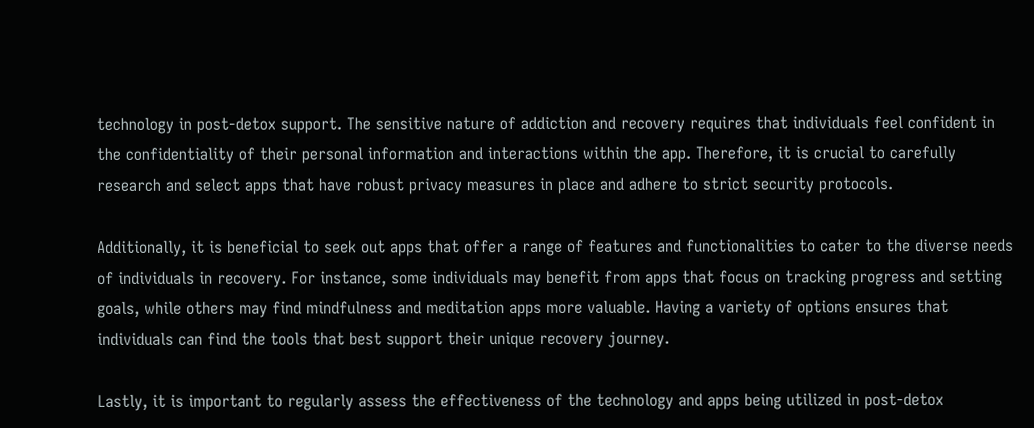technology in post-detox support. The sensitive nature of addiction and recovery requires that individuals feel confident in the confidentiality of their personal information and interactions within the app. Therefore, it is crucial to carefully research and select apps that have robust privacy measures in place and adhere to strict security protocols.

Additionally, it is beneficial to seek out apps that offer a range of features and functionalities to cater to the diverse needs of individuals in recovery. For instance, some individuals may benefit from apps that focus on tracking progress and setting goals, while others may find mindfulness and meditation apps more valuable. Having a variety of options ensures that individuals can find the tools that best support their unique recovery journey.

Lastly, it is important to regularly assess the effectiveness of the technology and apps being utilized in post-detox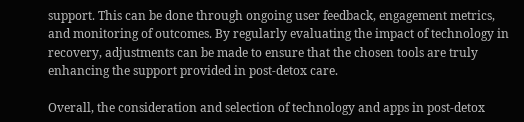support. This can be done through ongoing user feedback, engagement metrics, and monitoring of outcomes. By regularly evaluating the impact of technology in recovery, adjustments can be made to ensure that the chosen tools are truly enhancing the support provided in post-detox care.

Overall, the consideration and selection of technology and apps in post-detox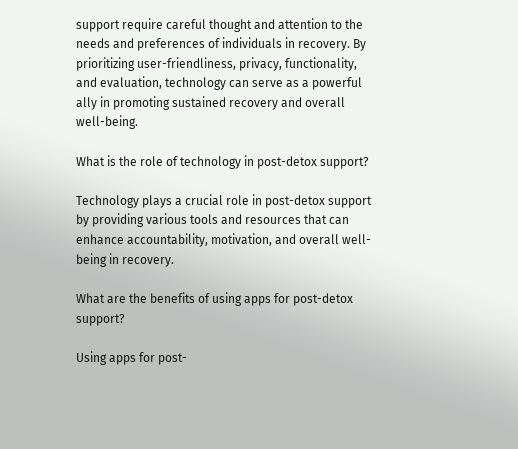support require careful thought and attention to the needs and preferences of individuals in recovery. By prioritizing user-friendliness, privacy, functionality, and evaluation, technology can serve as a powerful ally in promoting sustained recovery and overall well-being.

What is the role of technology in post-detox support?

Technology plays a crucial role in post-detox support by providing various tools and resources that can enhance accountability, motivation, and overall well-being in recovery.

What are the benefits of using apps for post-detox support?

Using apps for post-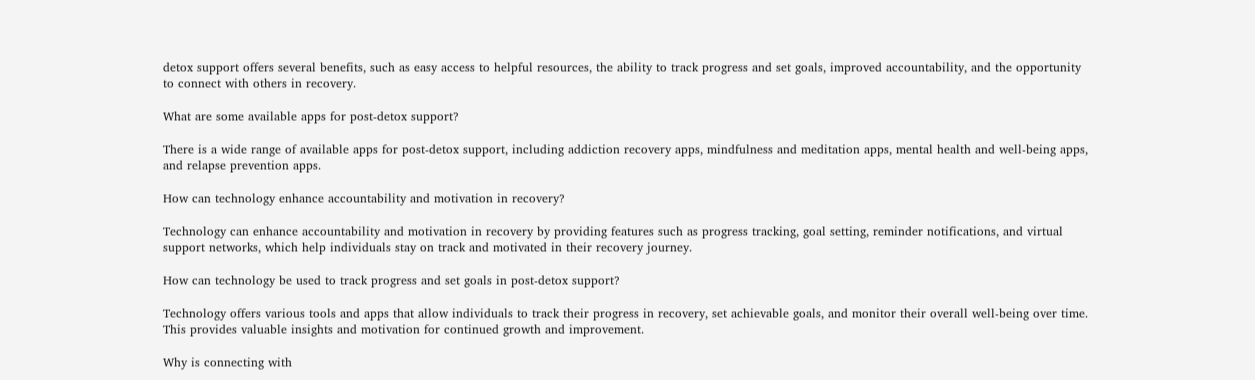detox support offers several benefits, such as easy access to helpful resources, the ability to track progress and set goals, improved accountability, and the opportunity to connect with others in recovery.

What are some available apps for post-detox support?

There is a wide range of available apps for post-detox support, including addiction recovery apps, mindfulness and meditation apps, mental health and well-being apps, and relapse prevention apps.

How can technology enhance accountability and motivation in recovery?

Technology can enhance accountability and motivation in recovery by providing features such as progress tracking, goal setting, reminder notifications, and virtual support networks, which help individuals stay on track and motivated in their recovery journey.

How can technology be used to track progress and set goals in post-detox support?

Technology offers various tools and apps that allow individuals to track their progress in recovery, set achievable goals, and monitor their overall well-being over time. This provides valuable insights and motivation for continued growth and improvement.

Why is connecting with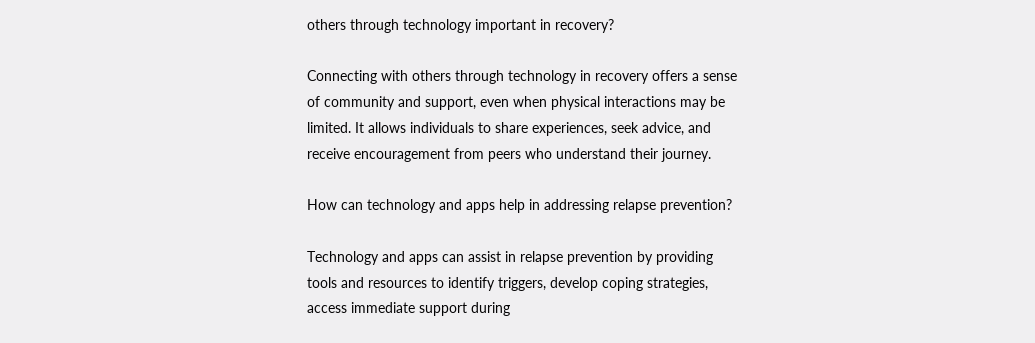others through technology important in recovery?

Connecting with others through technology in recovery offers a sense of community and support, even when physical interactions may be limited. It allows individuals to share experiences, seek advice, and receive encouragement from peers who understand their journey.

How can technology and apps help in addressing relapse prevention?

Technology and apps can assist in relapse prevention by providing tools and resources to identify triggers, develop coping strategies, access immediate support during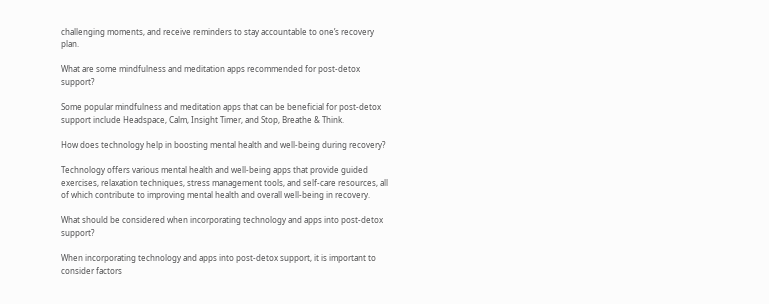challenging moments, and receive reminders to stay accountable to one’s recovery plan.

What are some mindfulness and meditation apps recommended for post-detox support?

Some popular mindfulness and meditation apps that can be beneficial for post-detox support include Headspace, Calm, Insight Timer, and Stop, Breathe & Think.

How does technology help in boosting mental health and well-being during recovery?

Technology offers various mental health and well-being apps that provide guided exercises, relaxation techniques, stress management tools, and self-care resources, all of which contribute to improving mental health and overall well-being in recovery.

What should be considered when incorporating technology and apps into post-detox support?

When incorporating technology and apps into post-detox support, it is important to consider factors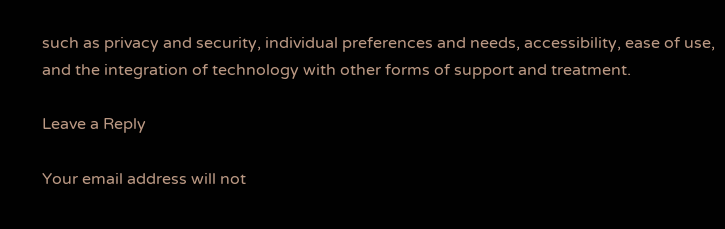such as privacy and security, individual preferences and needs, accessibility, ease of use, and the integration of technology with other forms of support and treatment.

Leave a Reply

Your email address will not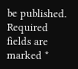be published. Required fields are marked *